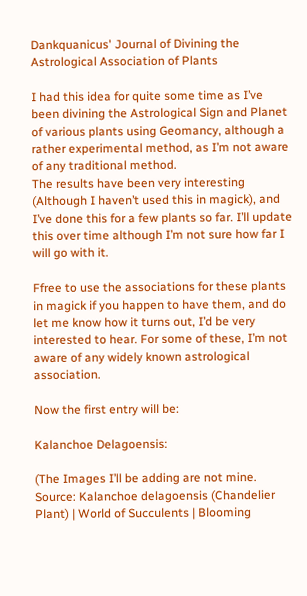Dankquanicus' Journal of Divining the Astrological Association of Plants

I had this idea for quite some time as I’ve been divining the Astrological Sign and Planet of various plants using Geomancy, although a rather experimental method, as I’m not aware of any traditional method.
The results have been very interesting (Although I haven’t used this in magick), and I’ve done this for a few plants so far. I’ll update this over time although I’m not sure how far I will go with it.

Ffree to use the associations for these plants in magick if you happen to have them, and do let me know how it turns out, I’d be very interested to hear. For some of these, I’m not aware of any widely known astrological association.

Now the first entry will be:

Kalanchoe Delagoensis:

(The Images I’ll be adding are not mine.
Source: Kalanchoe delagoensis (Chandelier Plant) | World of Succulents | Blooming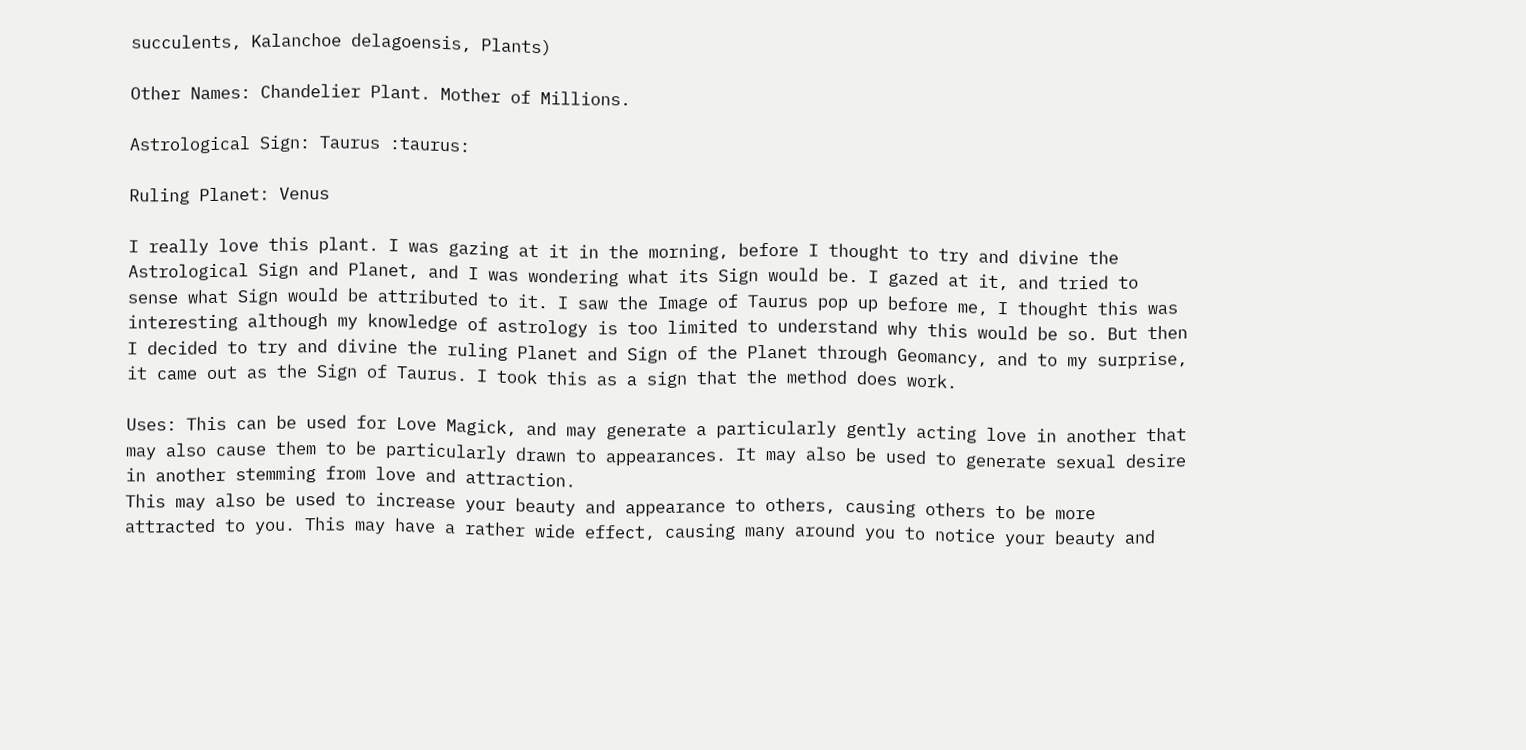succulents, Kalanchoe delagoensis, Plants)

Other Names: Chandelier Plant. Mother of Millions.

Astrological Sign: Taurus :taurus:

Ruling Planet: Venus

I really love this plant. I was gazing at it in the morning, before I thought to try and divine the Astrological Sign and Planet, and I was wondering what its Sign would be. I gazed at it, and tried to sense what Sign would be attributed to it. I saw the Image of Taurus pop up before me, I thought this was interesting although my knowledge of astrology is too limited to understand why this would be so. But then I decided to try and divine the ruling Planet and Sign of the Planet through Geomancy, and to my surprise, it came out as the Sign of Taurus. I took this as a sign that the method does work.

Uses: This can be used for Love Magick, and may generate a particularly gently acting love in another that may also cause them to be particularly drawn to appearances. It may also be used to generate sexual desire in another stemming from love and attraction.
This may also be used to increase your beauty and appearance to others, causing others to be more attracted to you. This may have a rather wide effect, causing many around you to notice your beauty and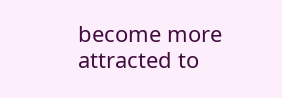become more attracted to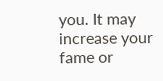you. It may increase your fame or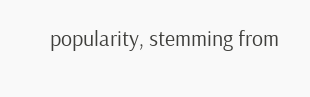popularity, stemming from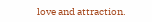love and attraction.